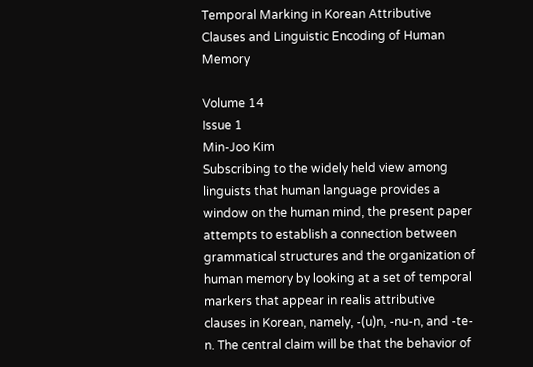Temporal Marking in Korean Attributive Clauses and Linguistic Encoding of Human Memory

Volume 14
Issue 1
Min-Joo Kim
Subscribing to the widely held view among linguists that human language provides a window on the human mind, the present paper attempts to establish a connection between grammatical structures and the organization of human memory by looking at a set of temporal markers that appear in realis attributive clauses in Korean, namely, -(u)n, -nu-n, and -te-n. The central claim will be that the behavior of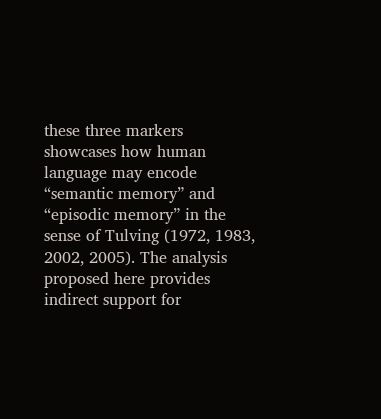these three markers showcases how human language may encode “semantic memory” and “episodic memory” in the sense of Tulving (1972, 1983, 2002, 2005). The analysis proposed here provides indirect support for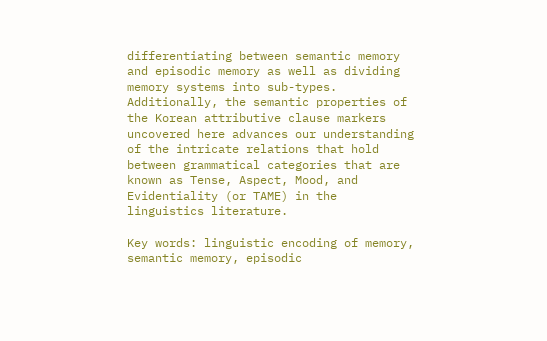differentiating between semantic memory and episodic memory as well as dividing memory systems into sub-types. Additionally, the semantic properties of the Korean attributive clause markers uncovered here advances our understanding of the intricate relations that hold between grammatical categories that are known as Tense, Aspect, Mood, and Evidentiality (or TAME) in the linguistics literature.

Key words: linguistic encoding of memory, semantic memory, episodic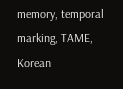memory, temporal marking, TAME, Korean